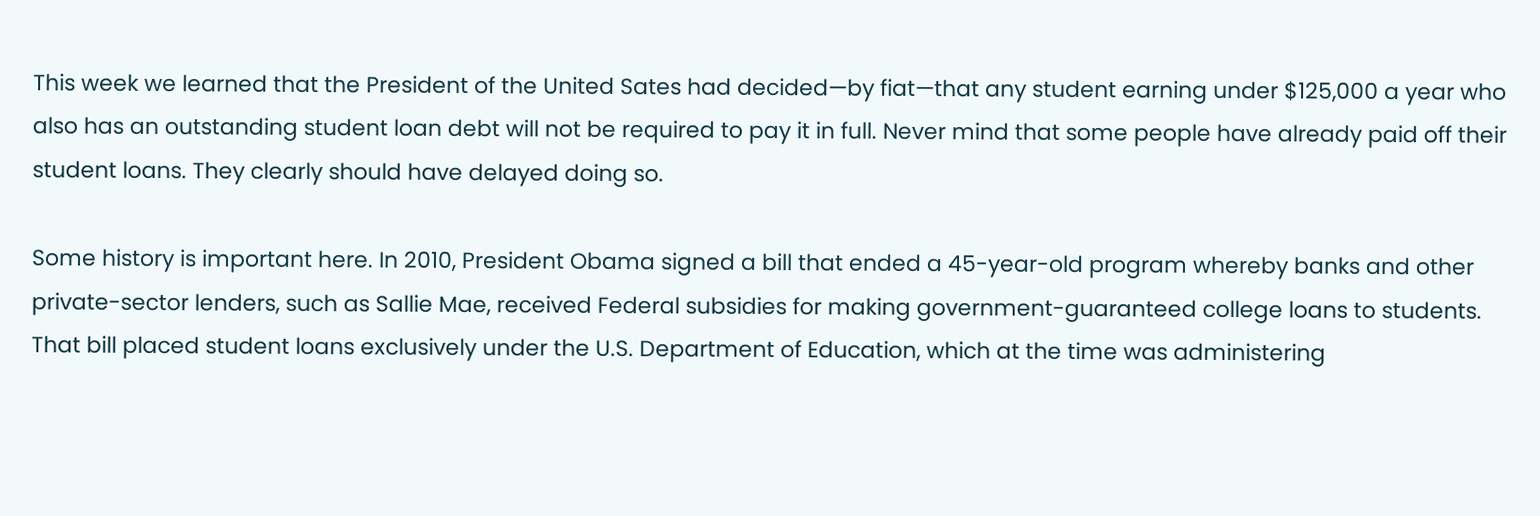This week we learned that the President of the United Sates had decided—by fiat—that any student earning under $125,000 a year who also has an outstanding student loan debt will not be required to pay it in full. Never mind that some people have already paid off their student loans. They clearly should have delayed doing so.

Some history is important here. In 2010, President Obama signed a bill that ended a 45-year-old program whereby banks and other private-sector lenders, such as Sallie Mae, received Federal subsidies for making government-guaranteed college loans to students. That bill placed student loans exclusively under the U.S. Department of Education, which at the time was administering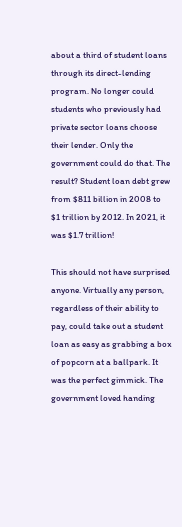about a third of student loans through its direct-lending program. No longer could students who previously had private sector loans choose their lender. Only the government could do that. The result? Student loan debt grew from $811 billion in 2008 to $1 trillion by 2012. In 2021, it was $1.7 trillion!

This should not have surprised anyone. Virtually any person, regardless of their ability to pay, could take out a student loan as easy as grabbing a box of popcorn at a ballpark. It was the perfect gimmick. The government loved handing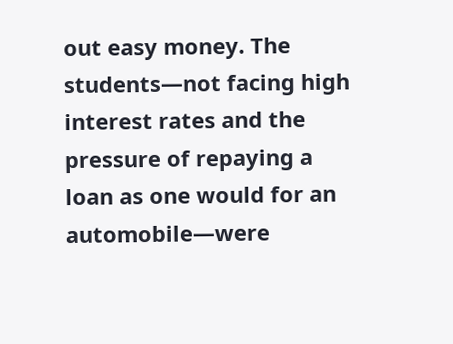out easy money. The students—not facing high interest rates and the pressure of repaying a loan as one would for an automobile—were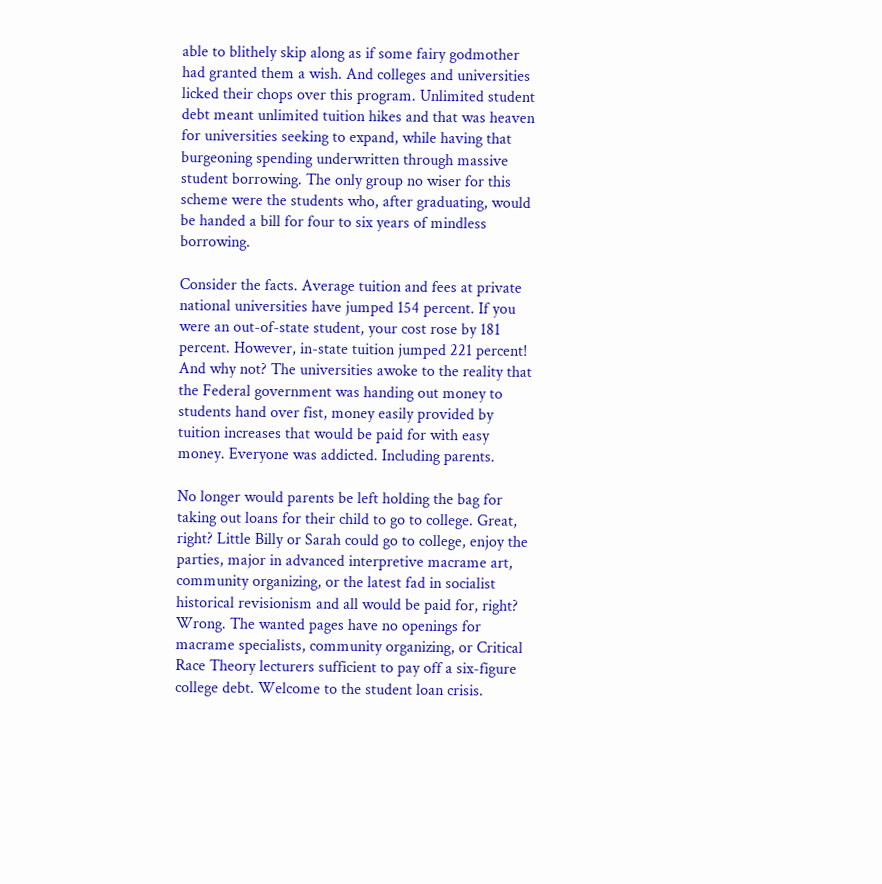able to blithely skip along as if some fairy godmother had granted them a wish. And colleges and universities licked their chops over this program. Unlimited student debt meant unlimited tuition hikes and that was heaven for universities seeking to expand, while having that burgeoning spending underwritten through massive student borrowing. The only group no wiser for this scheme were the students who, after graduating, would be handed a bill for four to six years of mindless borrowing.

Consider the facts. Average tuition and fees at private national universities have jumped 154 percent. If you were an out-of-state student, your cost rose by 181 percent. However, in-state tuition jumped 221 percent! And why not? The universities awoke to the reality that the Federal government was handing out money to students hand over fist, money easily provided by tuition increases that would be paid for with easy money. Everyone was addicted. Including parents.

No longer would parents be left holding the bag for taking out loans for their child to go to college. Great, right? Little Billy or Sarah could go to college, enjoy the parties, major in advanced interpretive macrame art, community organizing, or the latest fad in socialist historical revisionism and all would be paid for, right? Wrong. The wanted pages have no openings for macrame specialists, community organizing, or Critical Race Theory lecturers sufficient to pay off a six-figure college debt. Welcome to the student loan crisis.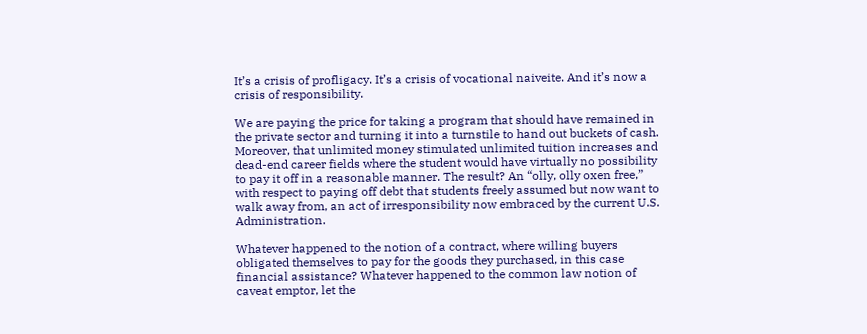It’s a crisis of profligacy. It’s a crisis of vocational naiveite. And it’s now a crisis of responsibility.

We are paying the price for taking a program that should have remained in the private sector and turning it into a turnstile to hand out buckets of cash. Moreover, that unlimited money stimulated unlimited tuition increases and dead-end career fields where the student would have virtually no possibility to pay it off in a reasonable manner. The result? An “olly, olly oxen free,” with respect to paying off debt that students freely assumed but now want to walk away from, an act of irresponsibility now embraced by the current U.S. Administration.

Whatever happened to the notion of a contract, where willing buyers obligated themselves to pay for the goods they purchased, in this case financial assistance? Whatever happened to the common law notion of caveat emptor, let the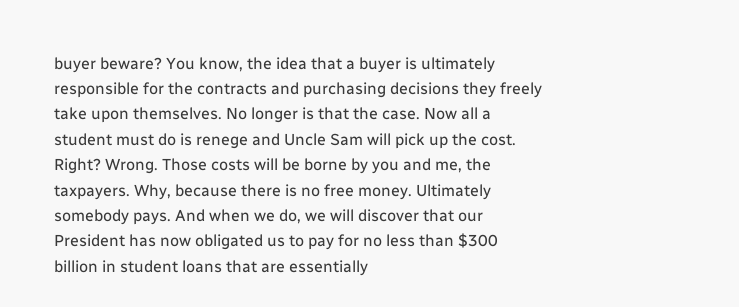buyer beware? You know, the idea that a buyer is ultimately responsible for the contracts and purchasing decisions they freely take upon themselves. No longer is that the case. Now all a student must do is renege and Uncle Sam will pick up the cost. Right? Wrong. Those costs will be borne by you and me, the taxpayers. Why, because there is no free money. Ultimately somebody pays. And when we do, we will discover that our President has now obligated us to pay for no less than $300 billion in student loans that are essentially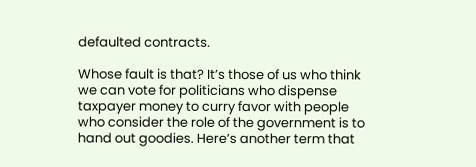defaulted contracts.

Whose fault is that? It’s those of us who think we can vote for politicians who dispense taxpayer money to curry favor with people who consider the role of the government is to hand out goodies. Here’s another term that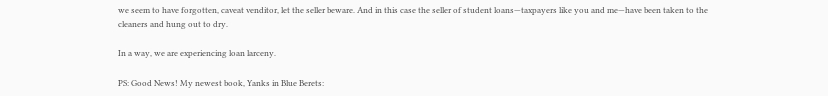we seem to have forgotten, caveat venditor, let the seller beware. And in this case the seller of student loans—taxpayers like you and me—have been taken to the cleaners and hung out to dry.

In a way, we are experiencing loan larceny.

PS: Good News! My newest book, Yanks in Blue Berets: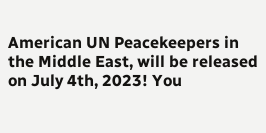American UN Peacekeepers in the Middle East, will be released on July 4th, 2023! You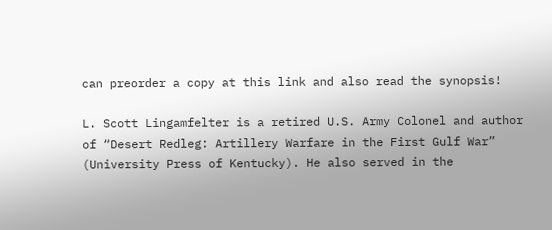can preorder a copy at this link and also read the synopsis!

L. Scott Lingamfelter is a retired U.S. Army Colonel and author of “Desert Redleg: Artillery Warfare in the First Gulf War” (University Press of Kentucky). He also served in the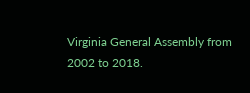Virginia General Assembly from 2002 to 2018.